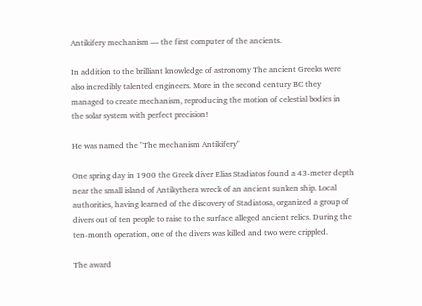Antikifery mechanism — the first computer of the ancients.

In addition to the brilliant knowledge of astronomy The ancient Greeks were also incredibly talented engineers. More in the second century BC they managed to create mechanism, reproducing the motion of celestial bodies in the solar system with perfect precision!

He was named the "The mechanism Antikifery"

One spring day in 1900 the Greek diver Elias Stadiatos found a 43-meter depth near the small island of Antikythera wreck of an ancient sunken ship. Local authorities, having learned of the discovery of Stadiatosa, organized a group of divers out of ten people to raise to the surface alleged ancient relics. During the ten-month operation, one of the divers was killed and two were crippled.

The award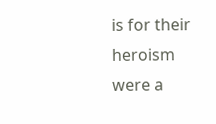is for their heroism were a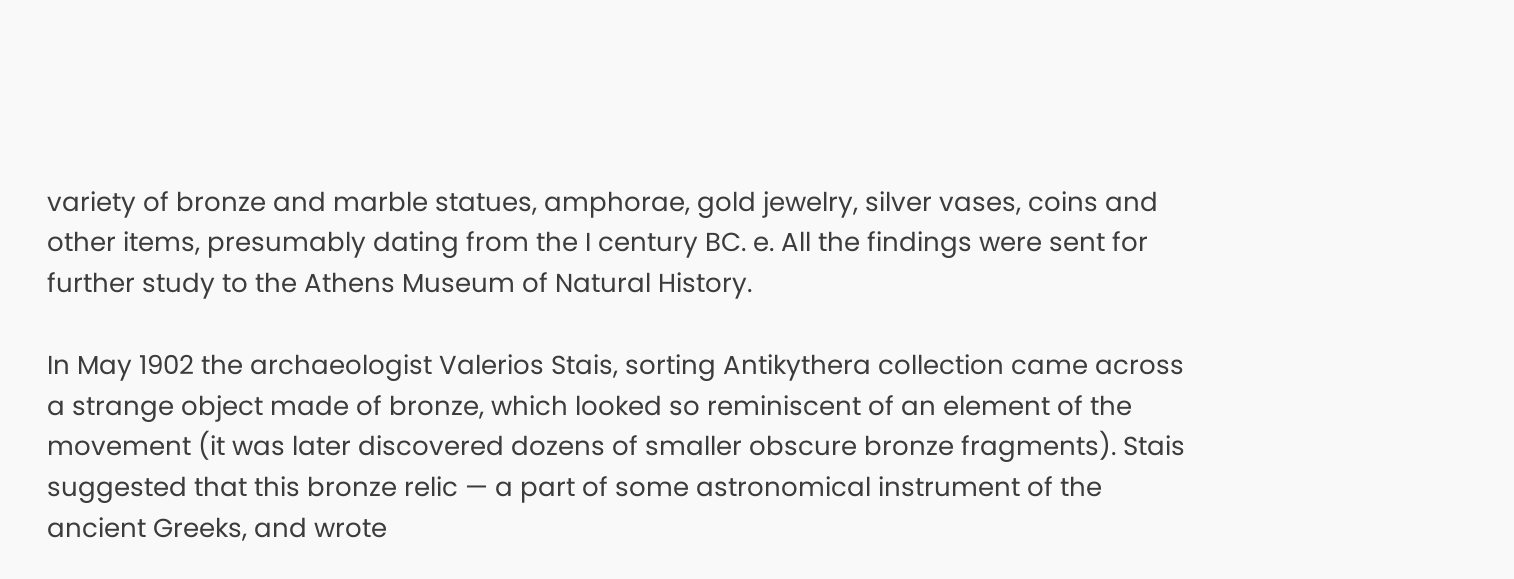variety of bronze and marble statues, amphorae, gold jewelry, silver vases, coins and other items, presumably dating from the I century BC. e. All the findings were sent for further study to the Athens Museum of Natural History.

In May 1902 the archaeologist Valerios Stais, sorting Antikythera collection came across a strange object made of bronze, which looked so reminiscent of an element of the movement (it was later discovered dozens of smaller obscure bronze fragments). Stais suggested that this bronze relic — a part of some astronomical instrument of the ancient Greeks, and wrote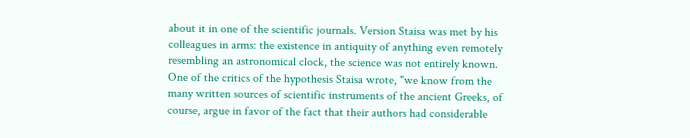about it in one of the scientific journals. Version Staisa was met by his colleagues in arms: the existence in antiquity of anything even remotely resembling an astronomical clock, the science was not entirely known. One of the critics of the hypothesis Staisa wrote, "we know from the many written sources of scientific instruments of the ancient Greeks, of course, argue in favor of the fact that their authors had considerable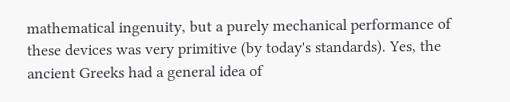mathematical ingenuity, but a purely mechanical performance of these devices was very primitive (by today's standards). Yes, the ancient Greeks had a general idea of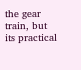the gear train, but its practical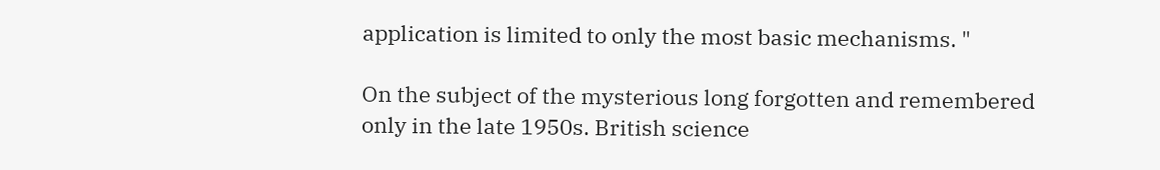application is limited to only the most basic mechanisms. "

On the subject of the mysterious long forgotten and remembered only in the late 1950s. British science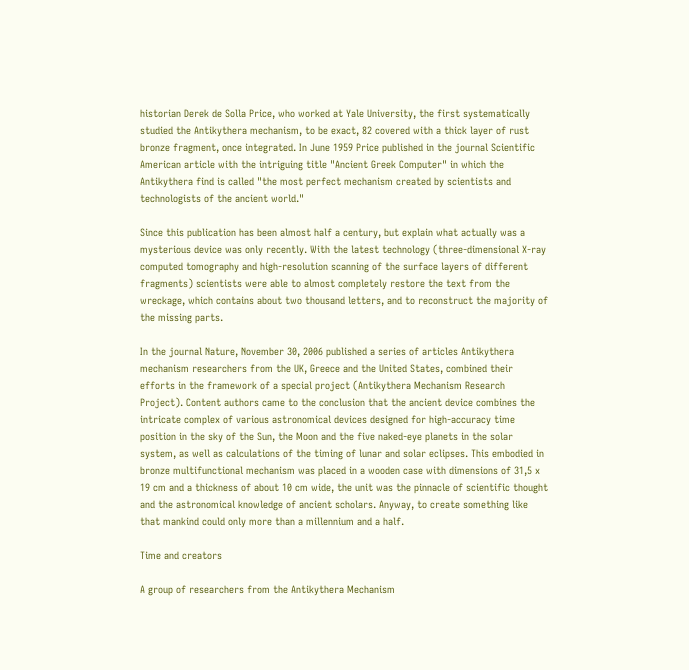historian Derek de Solla Price, who worked at Yale University, the first systematically studied the Antikythera mechanism, to be exact, 82 covered with a thick layer of rust bronze fragment, once integrated. In June 1959 Price published in the journal Scientific American article with the intriguing title "Ancient Greek Computer" in which the Antikythera find is called "the most perfect mechanism created by scientists and technologists of the ancient world."

Since this publication has been almost half a century, but explain what actually was a mysterious device was only recently. With the latest technology (three-dimensional X-ray computed tomography and high-resolution scanning of the surface layers of different fragments) scientists were able to almost completely restore the text from the wreckage, which contains about two thousand letters, and to reconstruct the majority of the missing parts.

In the journal Nature, November 30, 2006 published a series of articles Antikythera mechanism researchers from the UK, Greece and the United States, combined their efforts in the framework of a special project (Antikythera Mechanism Research Project). Content authors came to the conclusion that the ancient device combines the intricate complex of various astronomical devices designed for high-accuracy time position in the sky of the Sun, the Moon and the five naked-eye planets in the solar system, as well as calculations of the timing of lunar and solar eclipses. This embodied in bronze multifunctional mechanism was placed in a wooden case with dimensions of 31,5 x 19 cm and a thickness of about 10 cm wide, the unit was the pinnacle of scientific thought and the astronomical knowledge of ancient scholars. Anyway, to create something like that mankind could only more than a millennium and a half.

Time and creators

A group of researchers from the Antikythera Mechanism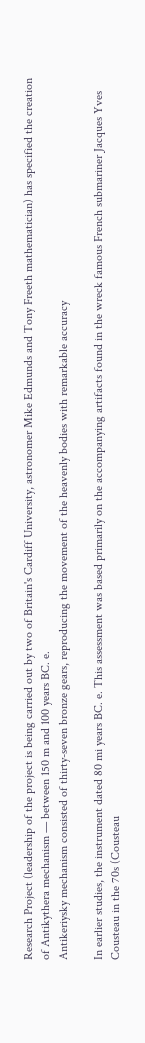Research Project (leadership of the project is being carried out by two of Britain's Cardiff University, astronomer Mike Edmunds and Tony Freeth mathematician) has specified the creation of Antikythera mechanism — between 150 m and 100 years BC. e.
Antikeriysky mechanism consisted of thirty-seven bronze gears, reproducing the movement of the heavenly bodies with remarkable accuracy

In earlier studies, the instrument dated 80 mi years BC. e. This assessment was based primarily on the accompanying artifacts found in the wreck famous French submariner Jacques Yves Cousteau in the 70s (Cousteau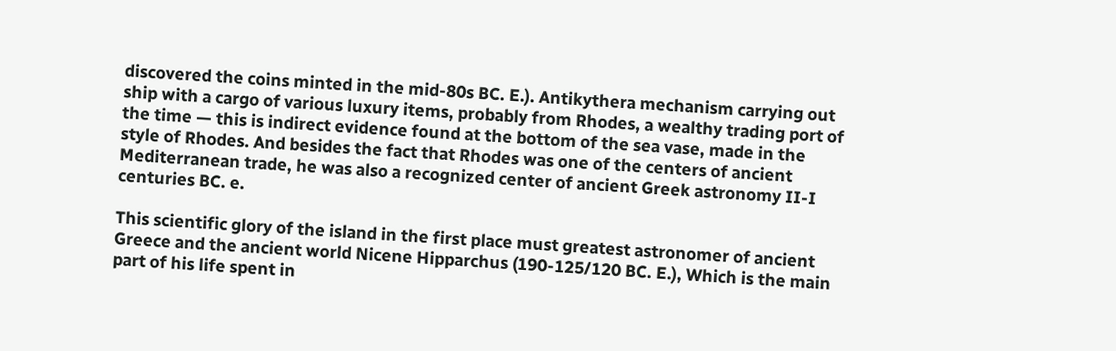discovered the coins minted in the mid-80s BC. E.). Antikythera mechanism carrying out ship with a cargo of various luxury items, probably from Rhodes, a wealthy trading port of the time — this is indirect evidence found at the bottom of the sea vase, made in the style of Rhodes. And besides the fact that Rhodes was one of the centers of ancient Mediterranean trade, he was also a recognized center of ancient Greek astronomy II-I centuries BC. e.

This scientific glory of the island in the first place must greatest astronomer of ancient Greece and the ancient world Nicene Hipparchus (190-125/120 BC. E.), Which is the main part of his life spent in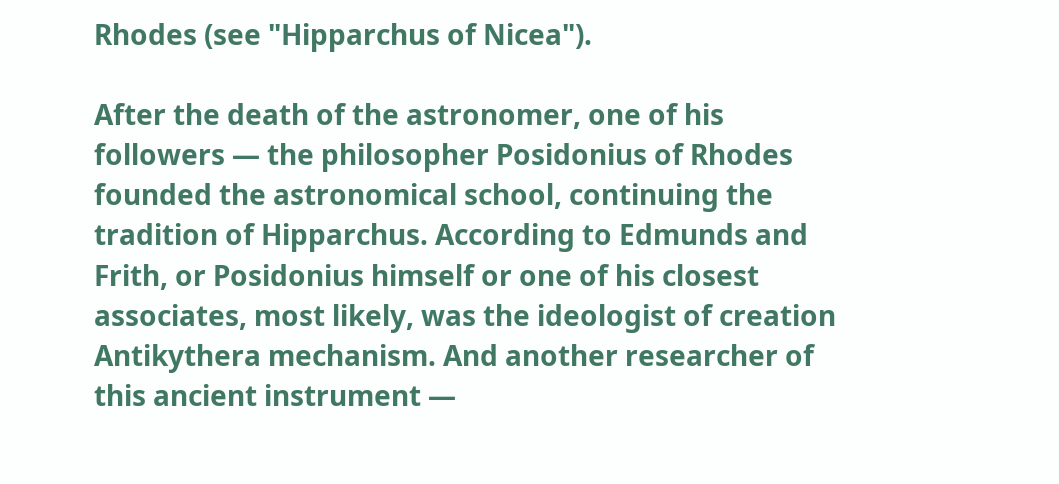Rhodes (see "Hipparchus of Nicea").

After the death of the astronomer, one of his followers — the philosopher Posidonius of Rhodes founded the astronomical school, continuing the tradition of Hipparchus. According to Edmunds and Frith, or Posidonius himself or one of his closest associates, most likely, was the ideologist of creation Antikythera mechanism. And another researcher of this ancient instrument —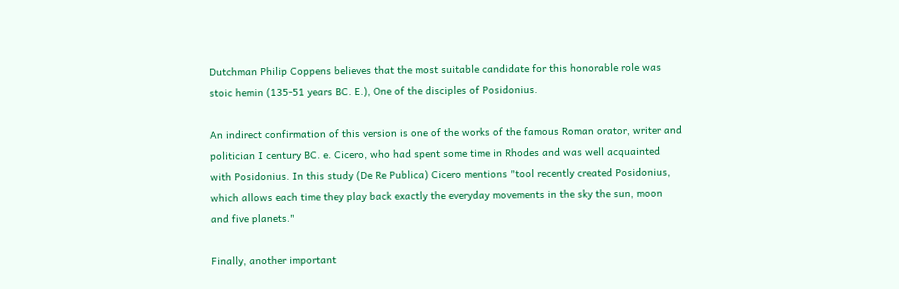Dutchman Philip Coppens believes that the most suitable candidate for this honorable role was stoic hemin (135-51 years BC. E.), One of the disciples of Posidonius.

An indirect confirmation of this version is one of the works of the famous Roman orator, writer and politician I century BC. e. Cicero, who had spent some time in Rhodes and was well acquainted with Posidonius. In this study (De Re Publica) Cicero mentions "tool recently created Posidonius, which allows each time they play back exactly the everyday movements in the sky the sun, moon and five planets."

Finally, another important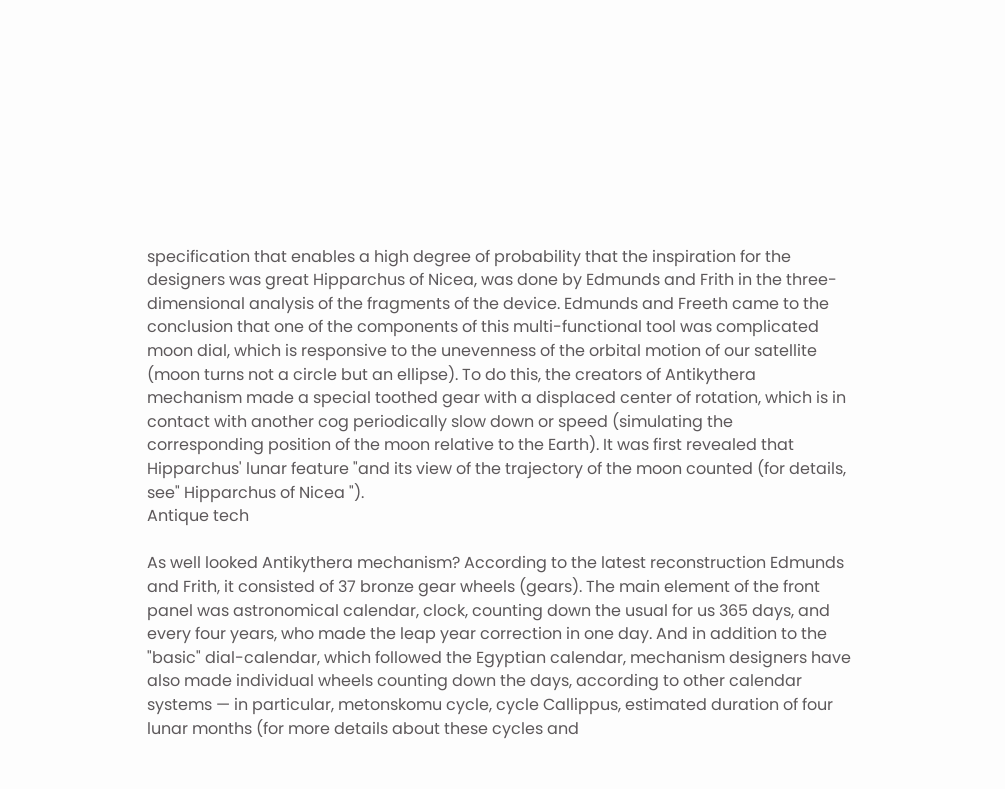specification that enables a high degree of probability that the inspiration for the designers was great Hipparchus of Nicea, was done by Edmunds and Frith in the three-dimensional analysis of the fragments of the device. Edmunds and Freeth came to the conclusion that one of the components of this multi-functional tool was complicated moon dial, which is responsive to the unevenness of the orbital motion of our satellite (moon turns not a circle but an ellipse). To do this, the creators of Antikythera mechanism made a special toothed gear with a displaced center of rotation, which is in contact with another cog periodically slow down or speed (simulating the corresponding position of the moon relative to the Earth). It was first revealed that Hipparchus' lunar feature "and its view of the trajectory of the moon counted (for details, see" Hipparchus of Nicea ").
Antique tech

As well looked Antikythera mechanism? According to the latest reconstruction Edmunds and Frith, it consisted of 37 bronze gear wheels (gears). The main element of the front panel was astronomical calendar, clock, counting down the usual for us 365 days, and every four years, who made the leap year correction in one day. And in addition to the "basic" dial-calendar, which followed the Egyptian calendar, mechanism designers have also made individual wheels counting down the days, according to other calendar systems — in particular, metonskomu cycle, cycle Callippus, estimated duration of four lunar months (for more details about these cycles and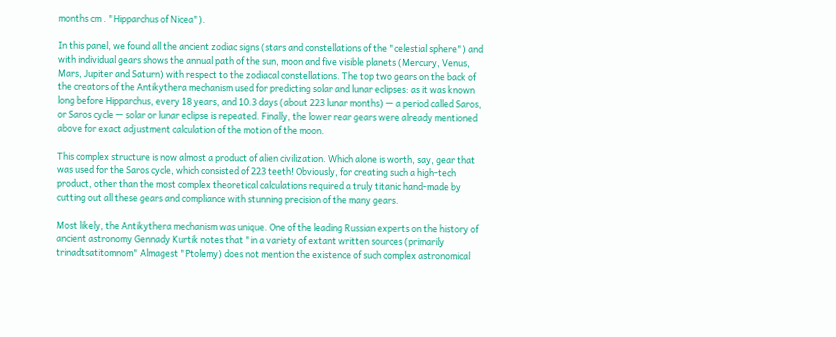months cm . "Hipparchus of Nicea").

In this panel, we found all the ancient zodiac signs (stars and constellations of the "celestial sphere") and with individual gears shows the annual path of the sun, moon and five visible planets (Mercury, Venus, Mars, Jupiter and Saturn) with respect to the zodiacal constellations. The top two gears on the back of the creators of the Antikythera mechanism used for predicting solar and lunar eclipses: as it was known long before Hipparchus, every 18 years, and 10.3 days (about 223 lunar months) — a period called Saros, or Saros cycle — solar or lunar eclipse is repeated. Finally, the lower rear gears were already mentioned above for exact adjustment calculation of the motion of the moon.

This complex structure is now almost a product of alien civilization. Which alone is worth, say, gear that was used for the Saros cycle, which consisted of 223 teeth! Obviously, for creating such a high-tech product, other than the most complex theoretical calculations required a truly titanic hand-made by cutting out all these gears and compliance with stunning precision of the many gears.

Most likely, the Antikythera mechanism was unique. One of the leading Russian experts on the history of ancient astronomy Gennady Kurtik notes that "in a variety of extant written sources (primarily trinadtsatitomnom" Almagest "Ptolemy) does not mention the existence of such complex astronomical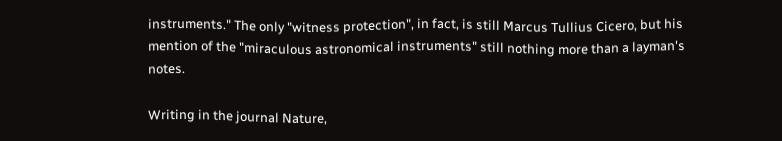instruments." The only "witness protection", in fact, is still Marcus Tullius Cicero, but his mention of the "miraculous astronomical instruments" still nothing more than a layman's notes.

Writing in the journal Nature,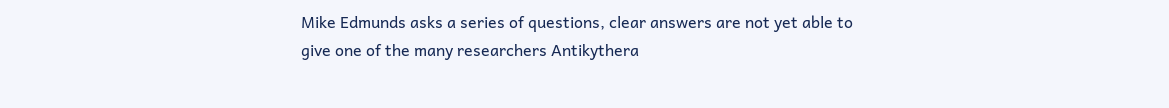Mike Edmunds asks a series of questions, clear answers are not yet able to give one of the many researchers Antikythera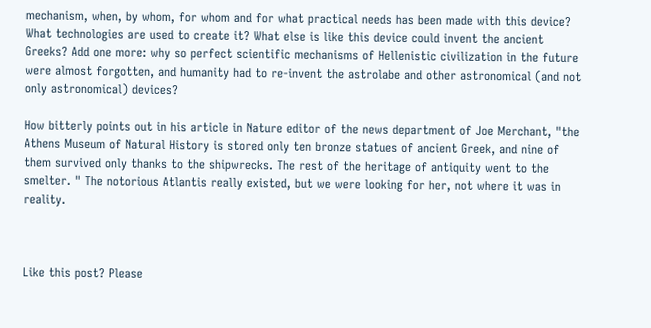mechanism, when, by whom, for whom and for what practical needs has been made with this device? What technologies are used to create it? What else is like this device could invent the ancient Greeks? Add one more: why so perfect scientific mechanisms of Hellenistic civilization in the future were almost forgotten, and humanity had to re-invent the astrolabe and other astronomical (and not only astronomical) devices?

How bitterly points out in his article in Nature editor of the news department of Joe Merchant, "the Athens Museum of Natural History is stored only ten bronze statues of ancient Greek, and nine of them survived only thanks to the shipwrecks. The rest of the heritage of antiquity went to the smelter. " The notorious Atlantis really existed, but we were looking for her, not where it was in reality.



Like this post? Please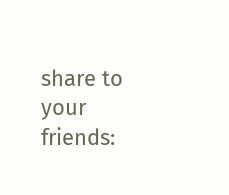share to your friends: